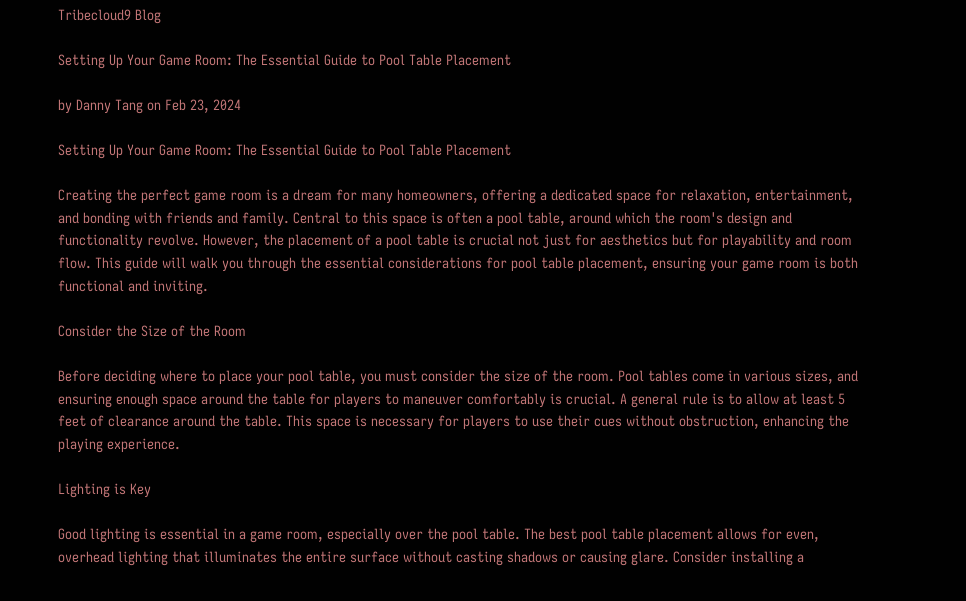Tribecloud9 Blog

Setting Up Your Game Room: The Essential Guide to Pool Table Placement

by Danny Tang on Feb 23, 2024

Setting Up Your Game Room: The Essential Guide to Pool Table Placement

Creating the perfect game room is a dream for many homeowners, offering a dedicated space for relaxation, entertainment, and bonding with friends and family. Central to this space is often a pool table, around which the room's design and functionality revolve. However, the placement of a pool table is crucial not just for aesthetics but for playability and room flow. This guide will walk you through the essential considerations for pool table placement, ensuring your game room is both functional and inviting.

Consider the Size of the Room

Before deciding where to place your pool table, you must consider the size of the room. Pool tables come in various sizes, and ensuring enough space around the table for players to maneuver comfortably is crucial. A general rule is to allow at least 5 feet of clearance around the table. This space is necessary for players to use their cues without obstruction, enhancing the playing experience.

Lighting is Key

Good lighting is essential in a game room, especially over the pool table. The best pool table placement allows for even, overhead lighting that illuminates the entire surface without casting shadows or causing glare. Consider installing a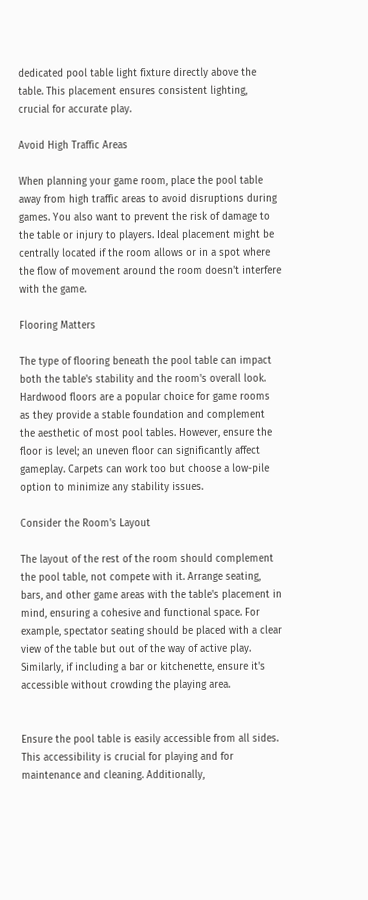dedicated pool table light fixture directly above the table. This placement ensures consistent lighting, crucial for accurate play.

Avoid High Traffic Areas

When planning your game room, place the pool table away from high traffic areas to avoid disruptions during games. You also want to prevent the risk of damage to the table or injury to players. Ideal placement might be centrally located if the room allows or in a spot where the flow of movement around the room doesn't interfere with the game.

Flooring Matters

The type of flooring beneath the pool table can impact both the table's stability and the room's overall look. Hardwood floors are a popular choice for game rooms as they provide a stable foundation and complement the aesthetic of most pool tables. However, ensure the floor is level; an uneven floor can significantly affect gameplay. Carpets can work too but choose a low-pile option to minimize any stability issues.

Consider the Room's Layout

The layout of the rest of the room should complement the pool table, not compete with it. Arrange seating, bars, and other game areas with the table's placement in mind, ensuring a cohesive and functional space. For example, spectator seating should be placed with a clear view of the table but out of the way of active play. Similarly, if including a bar or kitchenette, ensure it's accessible without crowding the playing area.


Ensure the pool table is easily accessible from all sides. This accessibility is crucial for playing and for maintenance and cleaning. Additionally,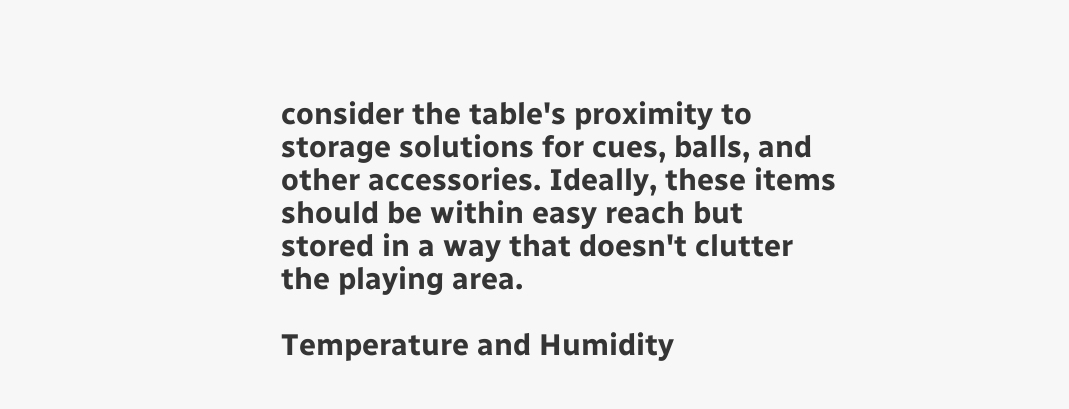consider the table's proximity to storage solutions for cues, balls, and other accessories. Ideally, these items should be within easy reach but stored in a way that doesn't clutter the playing area.

Temperature and Humidity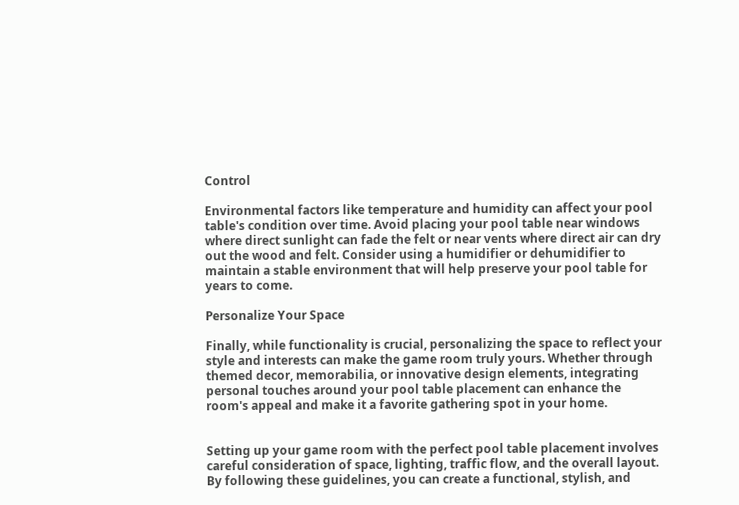Control

Environmental factors like temperature and humidity can affect your pool table's condition over time. Avoid placing your pool table near windows where direct sunlight can fade the felt or near vents where direct air can dry out the wood and felt. Consider using a humidifier or dehumidifier to maintain a stable environment that will help preserve your pool table for years to come.

Personalize Your Space

Finally, while functionality is crucial, personalizing the space to reflect your style and interests can make the game room truly yours. Whether through themed decor, memorabilia, or innovative design elements, integrating personal touches around your pool table placement can enhance the room's appeal and make it a favorite gathering spot in your home.


Setting up your game room with the perfect pool table placement involves careful consideration of space, lighting, traffic flow, and the overall layout. By following these guidelines, you can create a functional, stylish, and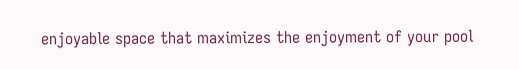enjoyable space that maximizes the enjoyment of your pool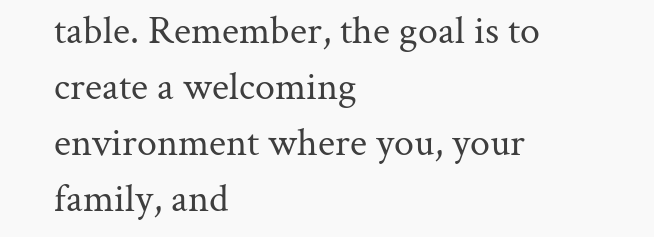table. Remember, the goal is to create a welcoming environment where you, your family, and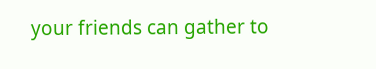your friends can gather to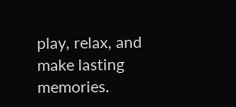play, relax, and make lasting memories.